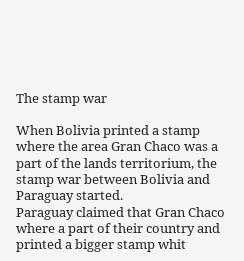The stamp war

When Bolivia printed a stamp where the area Gran Chaco was a part of the lands territorium, the stamp war between Bolivia and Paraguay started.
Paraguay claimed that Gran Chaco where a part of their country and printed a bigger stamp whit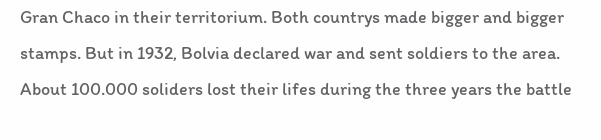Gran Chaco in their territorium. Both countrys made bigger and bigger stamps. But in 1932, Bolvia declared war and sent soldiers to the area. About 100.000 soliders lost their lifes during the three years the battle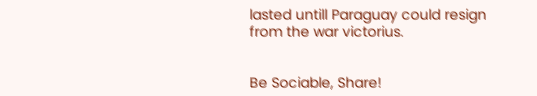lasted untill Paraguay could resign from the war victorius.


Be Sociable, Share!